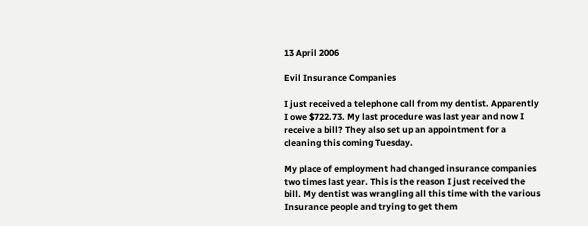13 April 2006

Evil Insurance Companies

I just received a telephone call from my dentist. Apparently I owe $722.73. My last procedure was last year and now I receive a bill? They also set up an appointment for a cleaning this coming Tuesday.

My place of employment had changed insurance companies two times last year. This is the reason I just received the bill. My dentist was wrangling all this time with the various Insurance people and trying to get them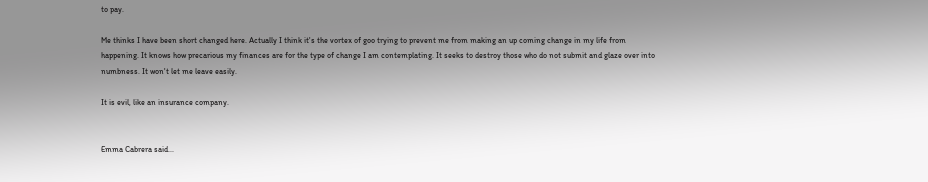to pay.

Me thinks I have been short changed here. Actually I think it's the vortex of goo trying to prevent me from making an up coming change in my life from happening. It knows how precarious my finances are for the type of change I am contemplating. It seeks to destroy those who do not submit and glaze over into numbness. It won't let me leave easily.

It is evil, like an insurance company.


Emma Cabrera said...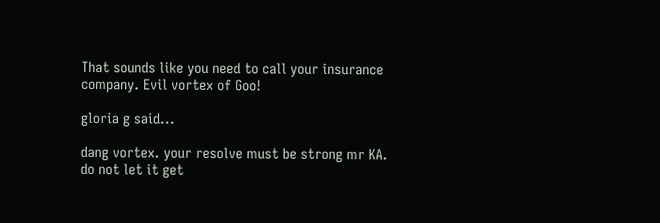That sounds like you need to call your insurance company. Evil vortex of Goo!

gloria g said...

dang vortex. your resolve must be strong mr KA. do not let it get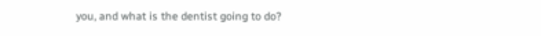you, and what is the dentist going to do?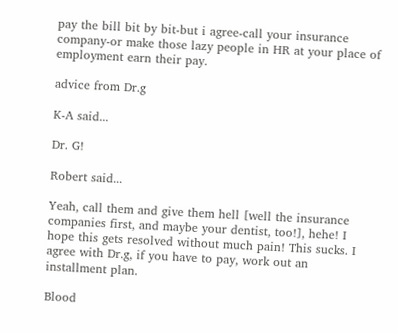pay the bill bit by bit-but i agree-call your insurance company-or make those lazy people in HR at your place of employment earn their pay.

advice from Dr.g

K-A said...

Dr. G!

Robert said...

Yeah, call them and give them hell [well the insurance companies first, and maybe your dentist, too!], hehe! I hope this gets resolved without much pain! This sucks. I agree with Dr.g, if you have to pay, work out an installment plan.

Blood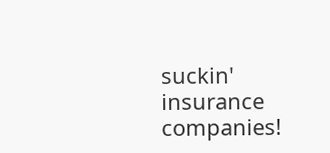suckin' insurance companies!